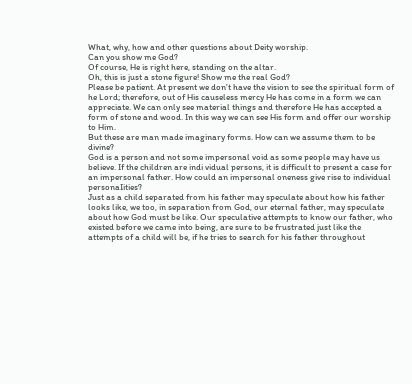What, why, how and other questions about Deity worship.
Can you show me God?
Of course, He is right here, standing on the altar.
Oh, this is just a stone figure! Show me the real God?
Please be patient. At present we don't have the vision to see the spiritual form of he Lord; therefore, out of His causeless mercy He has come in a form we can appreciate. We can only see material things and therefore He has accepted a form of stone and wood. In this way we can see His form and offer our worship to Him.
But these are man made imaginary forms. How can we assume them to be divine?
God is a person and not some impersonal void as some people may have us believe. If the children are indi vidual persons, it is difficult to present a case for an impersonal father. How could an impersonal oneness give rise to individual personaIities?
Just as a child separated from his father may speculate about how his father looks like, we too, in separation from God, our eternal father, may speculate about how God must be like. Our speculative attempts to know our father, who existed before we came into being, are sure to be frustrated just like the attempts of a child will be, if he tries to search for his father throughout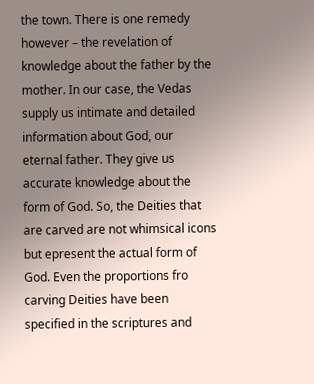the town. There is one remedy however – the revelation of knowledge about the father by the mother. In our case, the Vedas supply us intimate and detailed information about God, our eternal father. They give us accurate knowledge about the form of God. So, the Deities that are carved are not whimsical icons but epresent the actual form of God. Even the proportions fro carving Deities have been specified in the scriptures and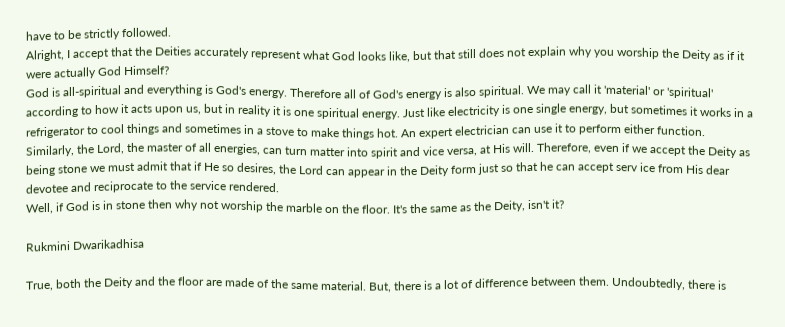have to be strictly followed.
Alright, I accept that the Deities accurately represent what God looks like, but that still does not explain why you worship the Deity as if it were actually God Himself?
God is all-spiritual and everything is God's energy. Therefore all of God's energy is also spiritual. We may call it 'material' or 'spiritual' according to how it acts upon us, but in reality it is one spiritual energy. Just like electricity is one single energy, but sometimes it works in a refrigerator to cool things and sometimes in a stove to make things hot. An expert electrician can use it to perform either function. Similarly, the Lord, the master of all energies, can turn matter into spirit and vice versa, at His will. Therefore, even if we accept the Deity as being stone we must admit that if He so desires, the Lord can appear in the Deity form just so that he can accept serv ice from His dear devotee and reciprocate to the service rendered.
Well, if God is in stone then why not worship the marble on the floor. It's the same as the Deity, isn't it?

Rukmini Dwarikadhisa

True, both the Deity and the floor are made of the same material. But, there is a lot of difference between them. Undoubtedly, there is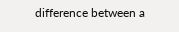difference between a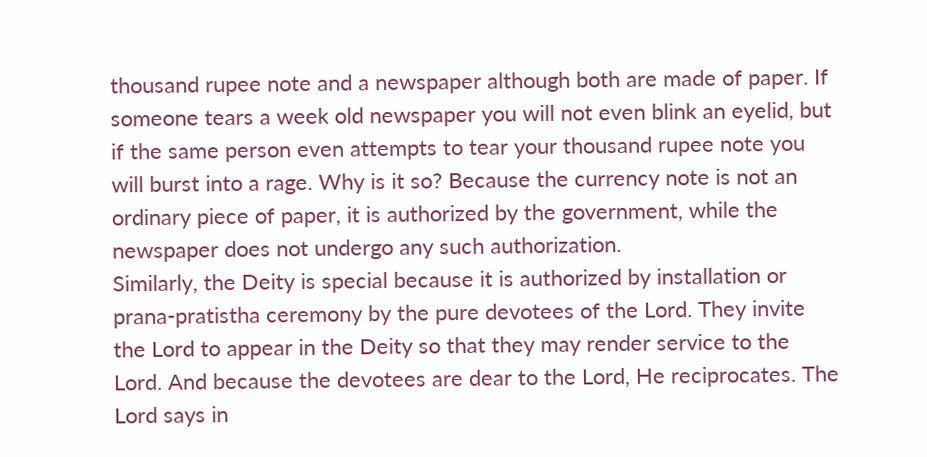thousand rupee note and a newspaper although both are made of paper. If someone tears a week old newspaper you will not even blink an eyelid, but if the same person even attempts to tear your thousand rupee note you will burst into a rage. Why is it so? Because the currency note is not an ordinary piece of paper, it is authorized by the government, while the newspaper does not undergo any such authorization.
Similarly, the Deity is special because it is authorized by installation or prana-pratistha ceremony by the pure devotees of the Lord. They invite the Lord to appear in the Deity so that they may render service to the Lord. And because the devotees are dear to the Lord, He reciprocates. The Lord says in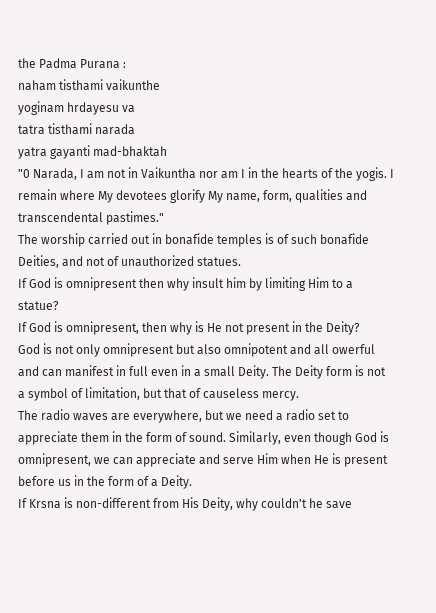the Padma Purana :
naham tisthami vaikunthe
yoginam hrdayesu va
tatra tisthami narada
yatra gayanti mad-bhaktah
"0 Narada, I am not in Vaikuntha nor am I in the hearts of the yogis. I remain where My devotees glorify My name, form, qualities and transcendental pastimes."
The worship carried out in bonafide temples is of such bonafide Deities, and not of unauthorized statues.
If God is omnipresent then why insult him by limiting Him to a statue?
If God is omnipresent, then why is He not present in the Deity?
God is not only omnipresent but also omnipotent and all owerful and can manifest in full even in a small Deity. The Deity form is not a symbol of limitation, but that of causeless mercy.
The radio waves are everywhere, but we need a radio set to appreciate them in the form of sound. Similarly, even though God is omnipresent, we can appreciate and serve Him when He is present before us in the form of a Deity.
If Krsna is non-different from His Deity, why couldn't he save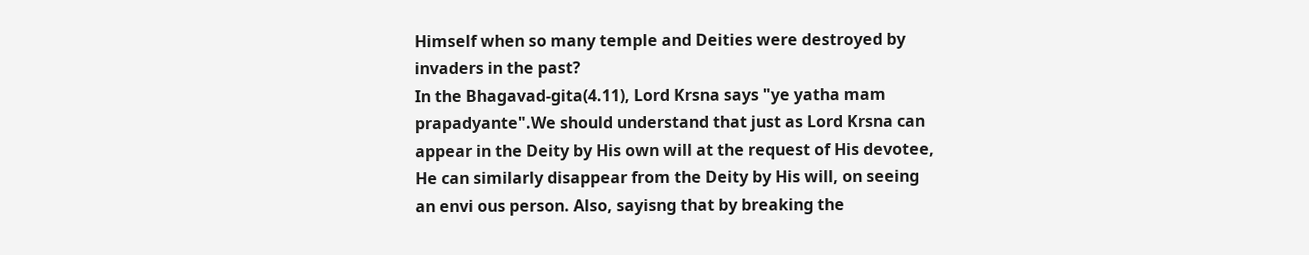Himself when so many temple and Deities were destroyed by invaders in the past?
In the Bhagavad-gita(4.11), Lord Krsna says "ye yatha mam prapadyante".We should understand that just as Lord Krsna can appear in the Deity by His own will at the request of His devotee, He can similarly disappear from the Deity by His will, on seeing an envi ous person. Also, sayisng that by breaking the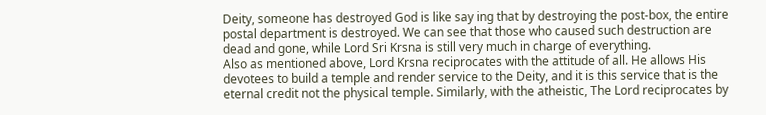Deity, someone has destroyed God is like say ing that by destroying the post-box, the entire postal department is destroyed. We can see that those who caused such destruction are dead and gone, while Lord Sri Krsna is still very much in charge of everything.
Also as mentioned above, Lord Krsna reciprocates with the attitude of all. He allows His devotees to build a temple and render service to the Deity, and it is this service that is the eternal credit not the physical temple. Similarly, with the atheistic, The Lord reciprocates by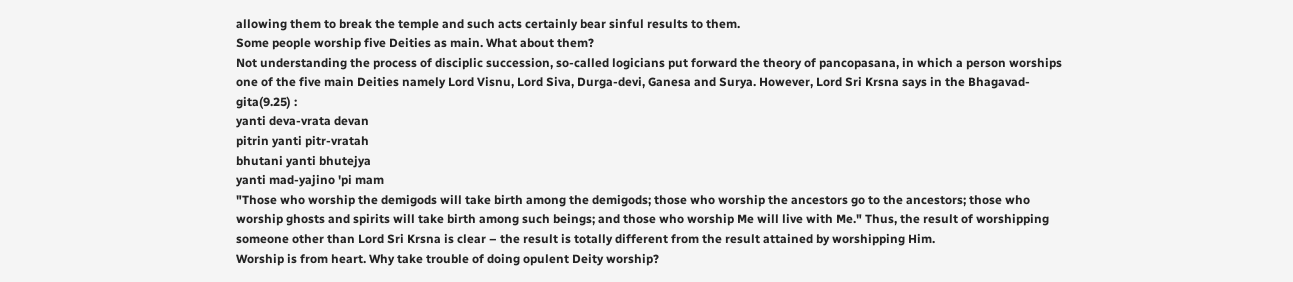allowing them to break the temple and such acts certainly bear sinful results to them.
Some people worship five Deities as main. What about them?
Not understanding the process of disciplic succession, so-called logicians put forward the theory of pancopasana, in which a person worships one of the five main Deities namely Lord Visnu, Lord Siva, Durga-devi, Ganesa and Surya. However, Lord Sri Krsna says in the Bhagavad-gita(9.25) :
yanti deva-vrata devan
pitrin yanti pitr-vratah
bhutani yanti bhutejya
yanti mad-yajino 'pi mam
"Those who worship the demigods will take birth among the demigods; those who worship the ancestors go to the ancestors; those who worship ghosts and spirits will take birth among such beings; and those who worship Me will live with Me." Thus, the result of worshipping someone other than Lord Sri Krsna is clear – the result is totally different from the result attained by worshipping Him.
Worship is from heart. Why take trouble of doing opulent Deity worship?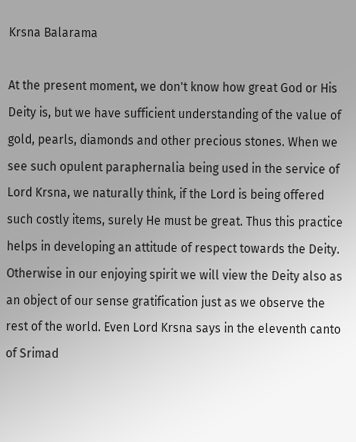Krsna Balarama

At the present moment, we don't know how great God or His Deity is, but we have sufficient understanding of the value of gold, pearls, diamonds and other precious stones. When we see such opulent paraphernalia being used in the service of Lord Krsna, we naturally think, if the Lord is being offered such costly items, surely He must be great. Thus this practice helps in developing an attitude of respect towards the Deity.
Otherwise in our enjoying spirit we will view the Deity also as an object of our sense gratification just as we observe the rest of the world. Even Lord Krsna says in the eleventh canto of Srimad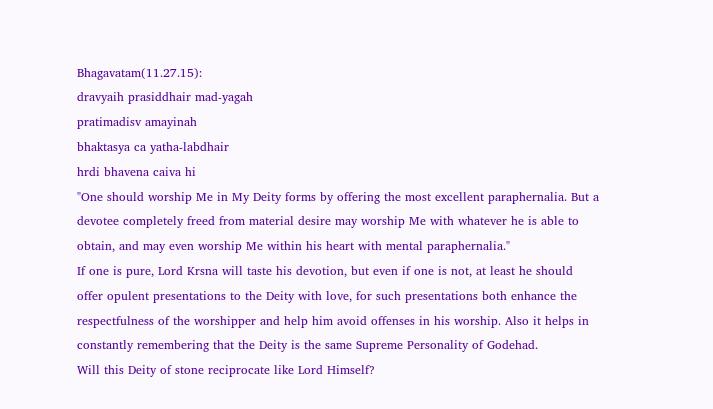Bhagavatam(11.27.15):
dravyaih prasiddhair mad-yagah
pratimadisv amayinah
bhaktasya ca yatha-labdhair
hrdi bhavena caiva hi
"One should worship Me in My Deity forms by offering the most excellent paraphernalia. But a devotee completely freed from material desire may worship Me with whatever he is able to obtain, and may even worship Me within his heart with mental paraphernalia."
If one is pure, Lord Krsna will taste his devotion, but even if one is not, at least he should offer opulent presentations to the Deity with love, for such presentations both enhance the respectfulness of the worshipper and help him avoid offenses in his worship. Also it helps in constantly remembering that the Deity is the same Supreme Personality of Godehad.
Will this Deity of stone reciprocate like Lord Himself?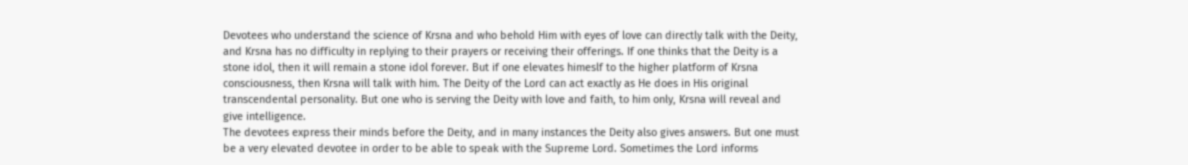Devotees who understand the science of Krsna and who behold Him with eyes of love can directly talk with the Deity, and Krsna has no difficulty in replying to their prayers or receiving their offerings. If one thinks that the Deity is a stone idol, then it will remain a stone idol forever. But if one elevates himeslf to the higher platform of Krsna consciousness, then Krsna will talk with him. The Deity of the Lord can act exactly as He does in His original transcendental personality. But one who is serving the Deity with love and faith, to him only, Krsna will reveal and give intelligence.
The devotees express their minds before the Deity, and in many instances the Deity also gives answers. But one must be a very elevated devotee in order to be able to speak with the Supreme Lord. Sometimes the Lord informs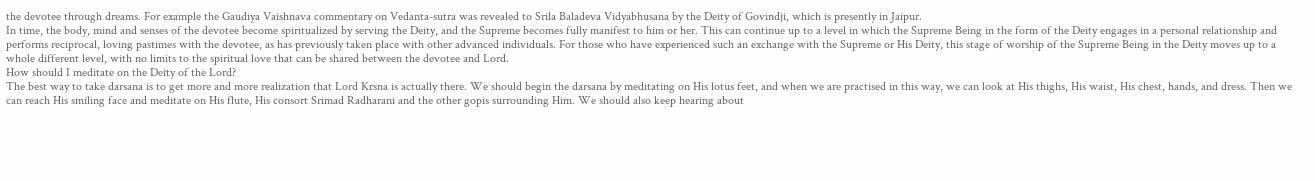the devotee through dreams. For example the Gaudiya Vaishnava commentary on Vedanta-sutra was revealed to Srila Baladeva Vidyabhusana by the Deity of Govindji, which is presently in Jaipur.
In time, the body, mind and senses of the devotee become spiritualized by serving the Deity, and the Supreme becomes fully manifest to him or her. This can continue up to a level in which the Supreme Being in the form of the Deity engages in a personal relationship and performs reciprocal, loving pastimes with the devotee, as has previously taken place with other advanced individuals. For those who have experienced such an exchange with the Supreme or His Deity, this stage of worship of the Supreme Being in the Deity moves up to a whole different level, with no limits to the spiritual love that can be shared between the devotee and Lord.
How should I meditate on the Deity of the Lord?
The best way to take darsana is to get more and more realization that Lord Krsna is actually there. We should begin the darsana by meditating on His lotus feet, and when we are practised in this way, we can look at His thighs, His waist, His chest, hands, and dress. Then we can reach His smiling face and meditate on His flute, His consort Srimad Radharani and the other gopis surrounding Him. We should also keep hearing about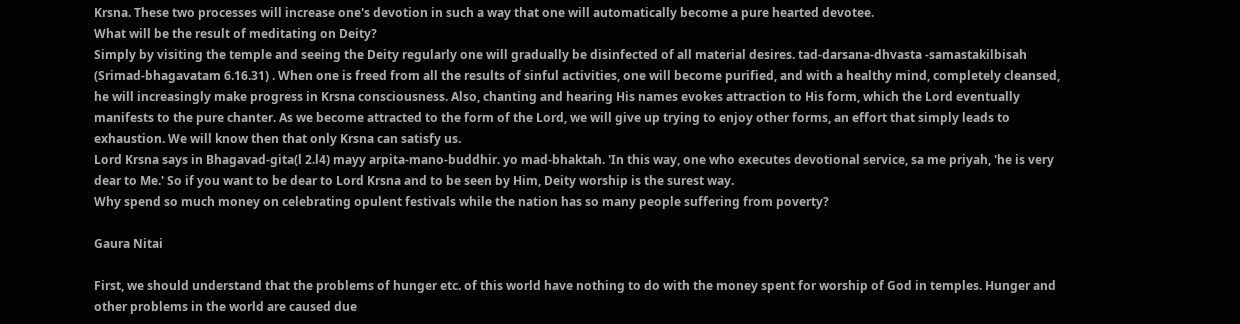Krsna. These two processes will increase one's devotion in such a way that one will automatically become a pure hearted devotee.
What will be the result of meditating on Deity?
Simply by visiting the temple and seeing the Deity regularly one will gradually be disinfected of all material desires. tad-darsana-dhvasta -samastakilbisah (Srimad-bhagavatam 6.16.31) . When one is freed from all the results of sinful activities, one will become purified, and with a healthy mind, completely cleansed, he will increasingly make progress in Krsna consciousness. Also, chanting and hearing His names evokes attraction to His form, which the Lord eventually manifests to the pure chanter. As we become attracted to the form of the Lord, we will give up trying to enjoy other forms, an effort that simply leads to exhaustion. We will know then that only Krsna can satisfy us.
Lord Krsna says in Bhagavad-gita(l 2.l4) mayy arpita-mano-buddhir. yo mad-bhaktah. 'In this way, one who executes devotional service, sa me priyah, 'he is very dear to Me.' So if you want to be dear to Lord Krsna and to be seen by Him, Deity worship is the surest way.
Why spend so much money on celebrating opulent festivals while the nation has so many people suffering from poverty?

Gaura Nitai

First, we should understand that the problems of hunger etc. of this world have nothing to do with the money spent for worship of God in temples. Hunger and other problems in the world are caused due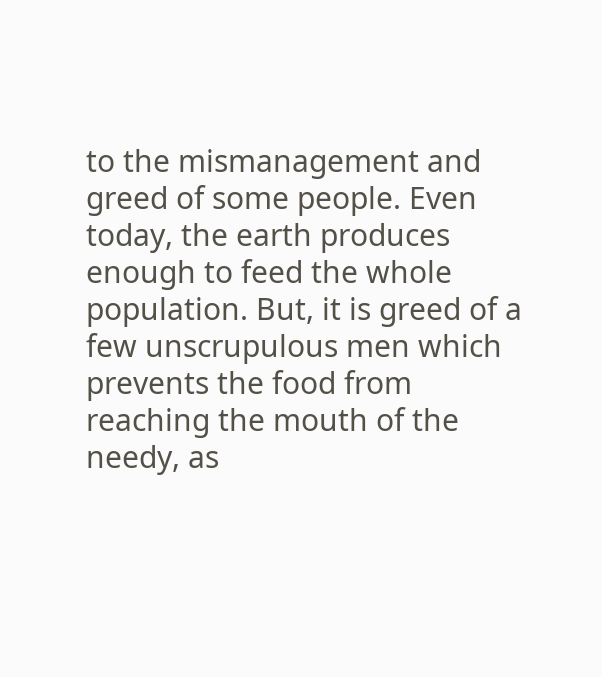to the mismanagement and greed of some people. Even today, the earth produces enough to feed the whole population. But, it is greed of a few unscrupulous men which prevents the food from reaching the mouth of the needy, as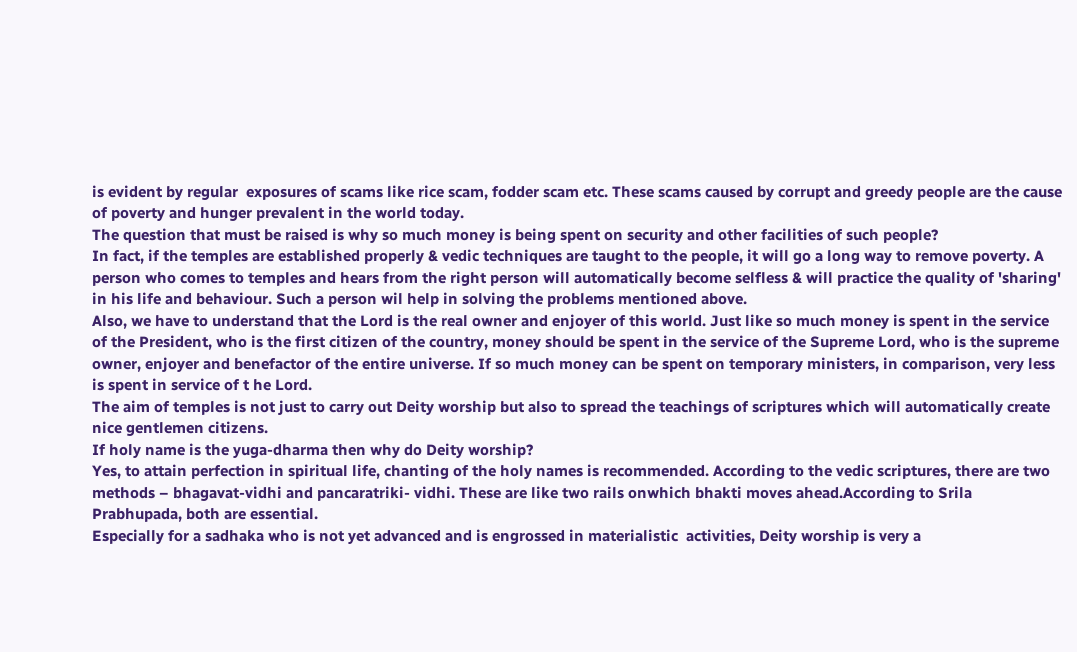is evident by regular  exposures of scams like rice scam, fodder scam etc. These scams caused by corrupt and greedy people are the cause of poverty and hunger prevalent in the world today.
The question that must be raised is why so much money is being spent on security and other facilities of such people?
In fact, if the temples are established properly & vedic techniques are taught to the people, it will go a long way to remove poverty. A person who comes to temples and hears from the right person will automatically become selfless & will practice the quality of 'sharing' in his life and behaviour. Such a person wil help in solving the problems mentioned above.
Also, we have to understand that the Lord is the real owner and enjoyer of this world. Just like so much money is spent in the service of the President, who is the first citizen of the country, money should be spent in the service of the Supreme Lord, who is the supreme owner, enjoyer and benefactor of the entire universe. If so much money can be spent on temporary ministers, in comparison, very less is spent in service of t he Lord.
The aim of temples is not just to carry out Deity worship but also to spread the teachings of scriptures which will automatically create nice gentlemen citizens.
If holy name is the yuga-dharma then why do Deity worship?
Yes, to attain perfection in spiritual life, chanting of the holy names is recommended. According to the vedic scriptures, there are two methods – bhagavat-vidhi and pancaratriki- vidhi. These are like two rails onwhich bhakti moves ahead.According to Srila Prabhupada, both are essential.
Especially for a sadhaka who is not yet advanced and is engrossed in materialistic  activities, Deity worship is very a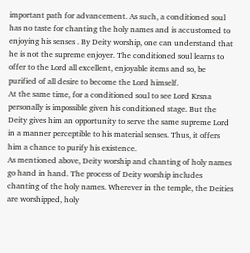important path for advancement. As such, a conditioned soul has no taste for chanting the holy names and is accustomed to enjoying his senses . By Deity worship, one can understand that he is not the supreme enjoyer. The conditioned soul learns to offer to the Lord all excellent, enjoyable items and so, be purified of all desire to become the Lord himself.
At the same time, for a conditioned soul to see Lord Krsna personally is impossible given his conditioned stage. But the Deity gives him an opportunity to serve the same supreme Lord in a manner perceptible to his material senses. Thus, it offers him a chance to purify his existence.
As mentioned above, Deity worship and chanting of holy names go hand in hand. The process of Deity worship includes chanting of the holy names. Wherever in the temple, the Deities are worshipped, holy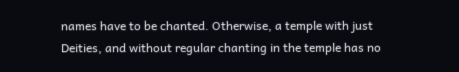names have to be chanted. Otherwise, a temple with just Deities, and without regular chanting in the temple has no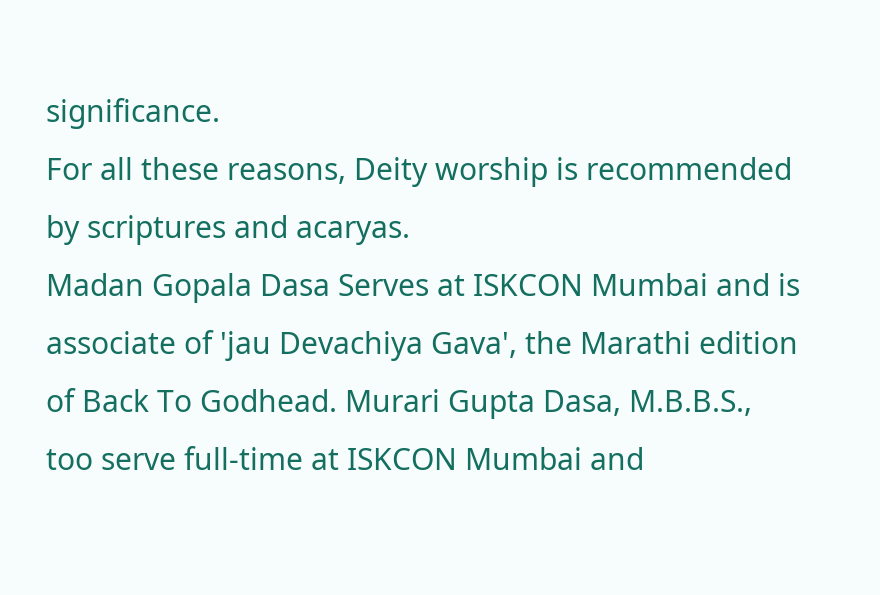significance.
For all these reasons, Deity worship is recommended by scriptures and acaryas.
Madan Gopala Dasa Serves at ISKCON Mumbai and is associate of 'jau Devachiya Gava', the Marathi edition of Back To Godhead. Murari Gupta Dasa, M.B.B.S., too serve full-time at ISKCON Mumbai and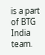is a part of BTG India team.